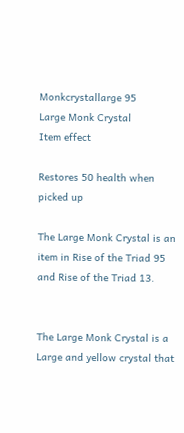Monkcrystallarge 95
Large Monk Crystal
Item effect

Restores 50 health when picked up

The Large Monk Crystal is an item in Rise of the Triad 95 and Rise of the Triad 13.


The Large Monk Crystal is a Large and yellow crystal that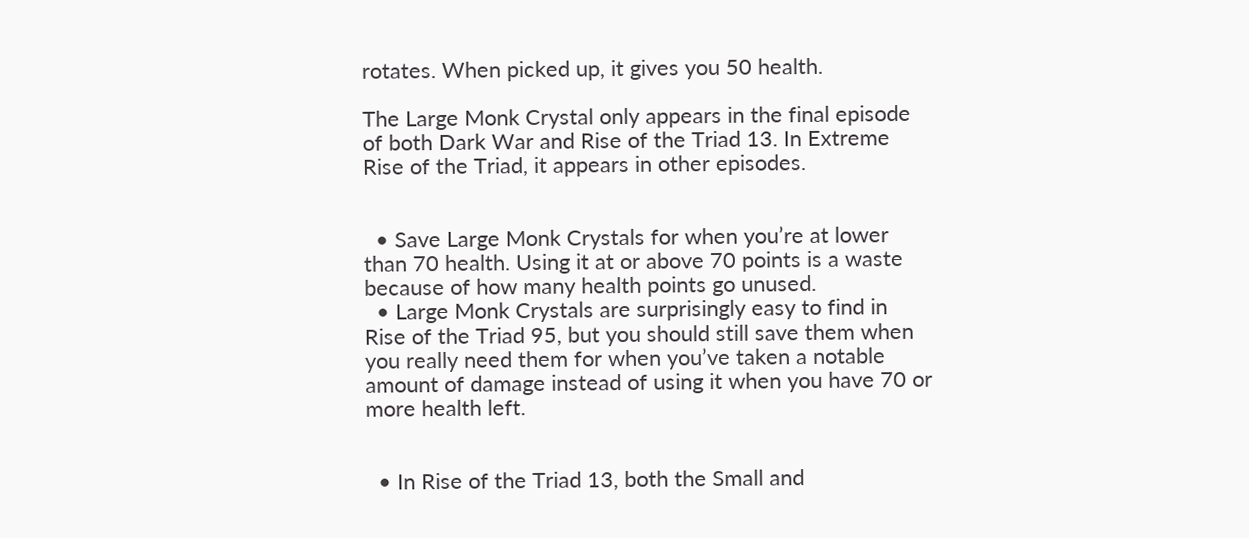rotates. When picked up, it gives you 50 health.

The Large Monk Crystal only appears in the final episode of both Dark War and Rise of the Triad 13. In Extreme Rise of the Triad, it appears in other episodes.


  • Save Large Monk Crystals for when you’re at lower than 70 health. Using it at or above 70 points is a waste because of how many health points go unused.
  • Large Monk Crystals are surprisingly easy to find in Rise of the Triad 95, but you should still save them when you really need them for when you’ve taken a notable amount of damage instead of using it when you have 70 or more health left.


  • In Rise of the Triad 13, both the Small and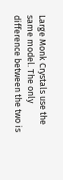Large Monk Crystals use the same model. The only difference between the two is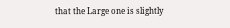that the Large one is slightly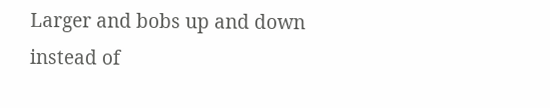Larger and bobs up and down instead of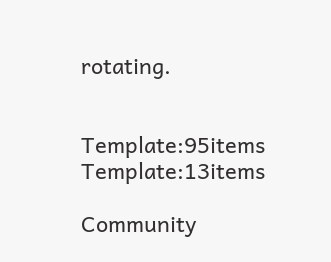rotating.


Template:95items Template:13items

Community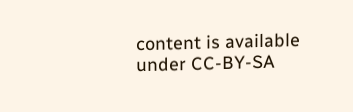content is available under CC-BY-SA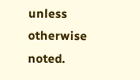unless otherwise noted.